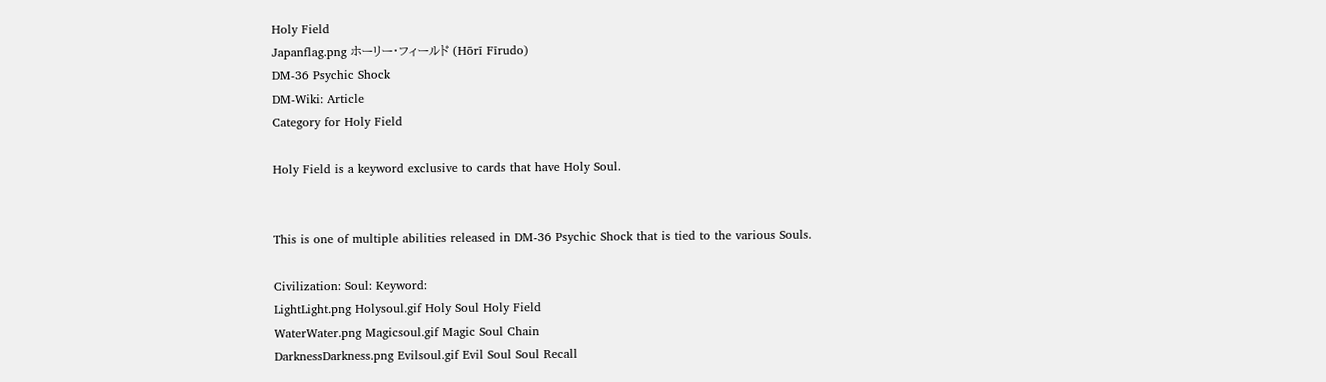Holy Field
Japanflag.png ホーリー・フィールド (Hōrī Fīrudo)
DM-36 Psychic Shock
DM-Wiki: Article
Category for Holy Field

Holy Field is a keyword exclusive to cards that have Holy Soul.


This is one of multiple abilities released in DM-36 Psychic Shock that is tied to the various Souls.

Civilization: Soul: Keyword:
LightLight.png Holysoul.gif Holy Soul Holy Field
WaterWater.png Magicsoul.gif Magic Soul Chain
DarknessDarkness.png Evilsoul.gif Evil Soul Soul Recall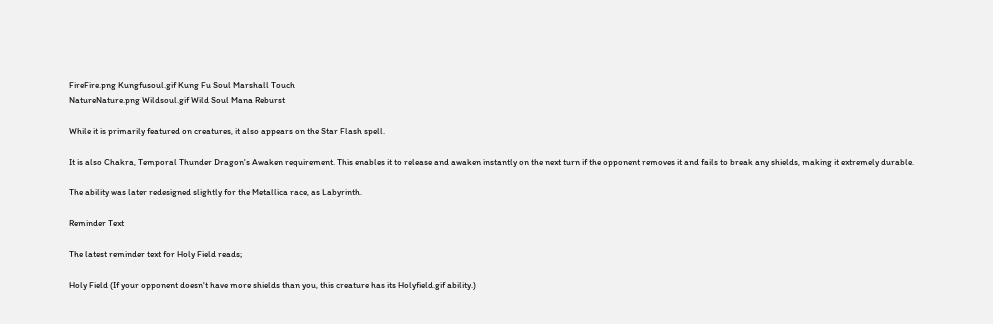FireFire.png Kungfusoul.gif Kung Fu Soul Marshall Touch
NatureNature.png Wildsoul.gif Wild Soul Mana Reburst

While it is primarily featured on creatures, it also appears on the Star Flash spell.

It is also Chakra, Temporal Thunder Dragon's Awaken requirement. This enables it to release and awaken instantly on the next turn if the opponent removes it and fails to break any shields, making it extremely durable.

The ability was later redesigned slightly for the Metallica race, as Labyrinth.

Reminder Text

The latest reminder text for Holy Field reads;

Holy Field (If your opponent doesn't have more shields than you, this creature has its Holyfield.gif ability.)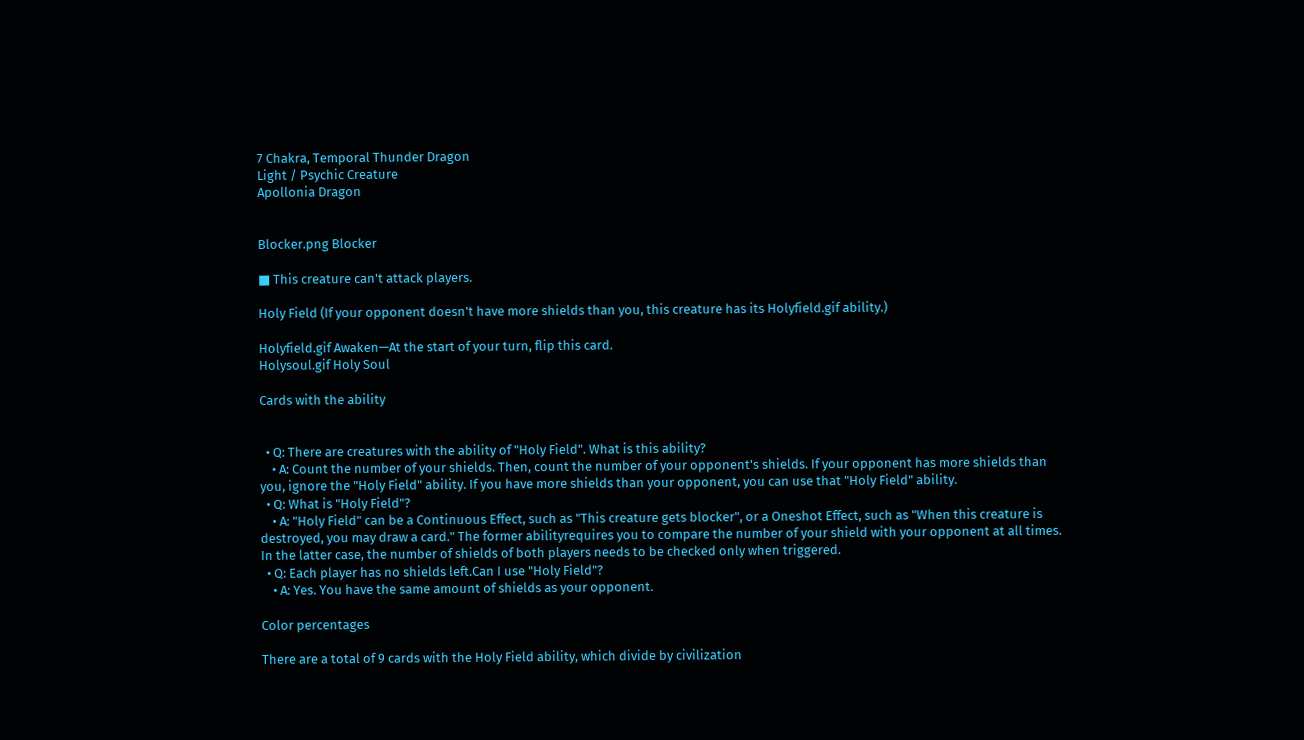7 Chakra, Temporal Thunder Dragon
Light / Psychic Creature
Apollonia Dragon


Blocker.png Blocker

■ This creature can't attack players.

Holy Field (If your opponent doesn't have more shields than you, this creature has its Holyfield.gif ability.)

Holyfield.gif Awaken—At the start of your turn, flip this card.
Holysoul.gif Holy Soul

Cards with the ability


  • Q: There are creatures with the ability of "Holy Field". What is this ability?
    • A: Count the number of your shields. Then, count the number of your opponent's shields. If your opponent has more shields than you, ignore the "Holy Field" ability. If you have more shields than your opponent, you can use that "Holy Field" ability.
  • Q: What is "Holy Field"?
    • A: "Holy Field" can be a Continuous Effect, such as "This creature gets blocker", or a Oneshot Effect, such as "When this creature is destroyed, you may draw a card." The former abilityrequires you to compare the number of your shield with your opponent at all times. In the latter case, the number of shields of both players needs to be checked only when triggered.
  • Q: Each player has no shields left.Can I use "Holy Field"?
    • A: Yes. You have the same amount of shields as your opponent.

Color percentages

There are a total of 9 cards with the Holy Field ability, which divide by civilization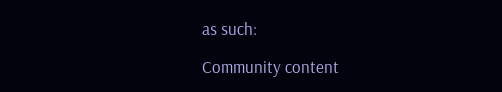as such:

Community content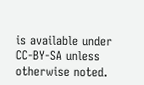is available under CC-BY-SA unless otherwise noted.